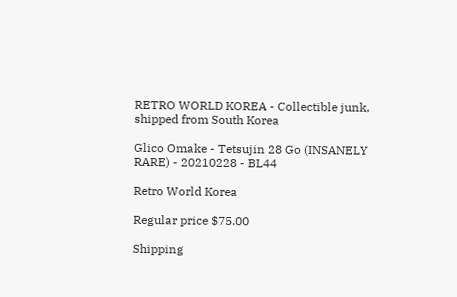RETRO WORLD KOREA - Collectible junk, shipped from South Korea

Glico Omake - Tetsujin 28 Go (INSANELY RARE) - 20210228 - BL44

Retro World Korea

Regular price $75.00

Shipping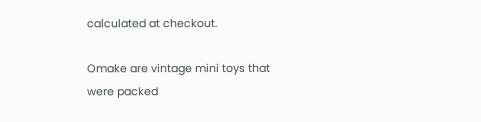calculated at checkout.

Omake are vintage mini toys that were packed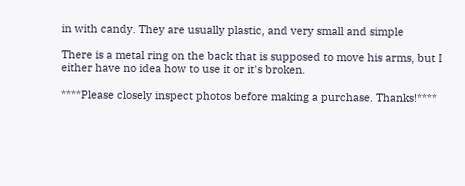in with candy. They are usually plastic, and very small and simple

There is a metal ring on the back that is supposed to move his arms, but I either have no idea how to use it or it's broken.

****Please closely inspect photos before making a purchase. Thanks!****